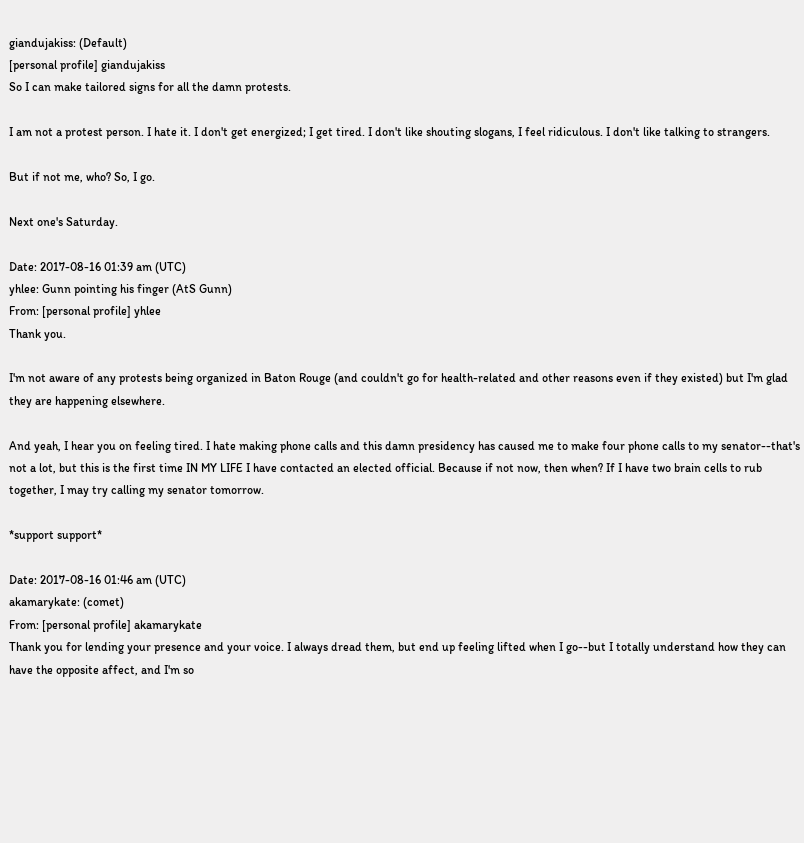giandujakiss: (Default)
[personal profile] giandujakiss
So I can make tailored signs for all the damn protests.

I am not a protest person. I hate it. I don't get energized; I get tired. I don't like shouting slogans, I feel ridiculous. I don't like talking to strangers.

But if not me, who? So, I go.

Next one's Saturday.

Date: 2017-08-16 01:39 am (UTC)
yhlee: Gunn pointing his finger (AtS Gunn)
From: [personal profile] yhlee
Thank you.

I'm not aware of any protests being organized in Baton Rouge (and couldn't go for health-related and other reasons even if they existed) but I'm glad they are happening elsewhere.

And yeah, I hear you on feeling tired. I hate making phone calls and this damn presidency has caused me to make four phone calls to my senator--that's not a lot, but this is the first time IN MY LIFE I have contacted an elected official. Because if not now, then when? If I have two brain cells to rub together, I may try calling my senator tomorrow.

*support support*

Date: 2017-08-16 01:46 am (UTC)
akamarykate: (comet)
From: [personal profile] akamarykate
Thank you for lending your presence and your voice. I always dread them, but end up feeling lifted when I go--but I totally understand how they can have the opposite affect, and I'm so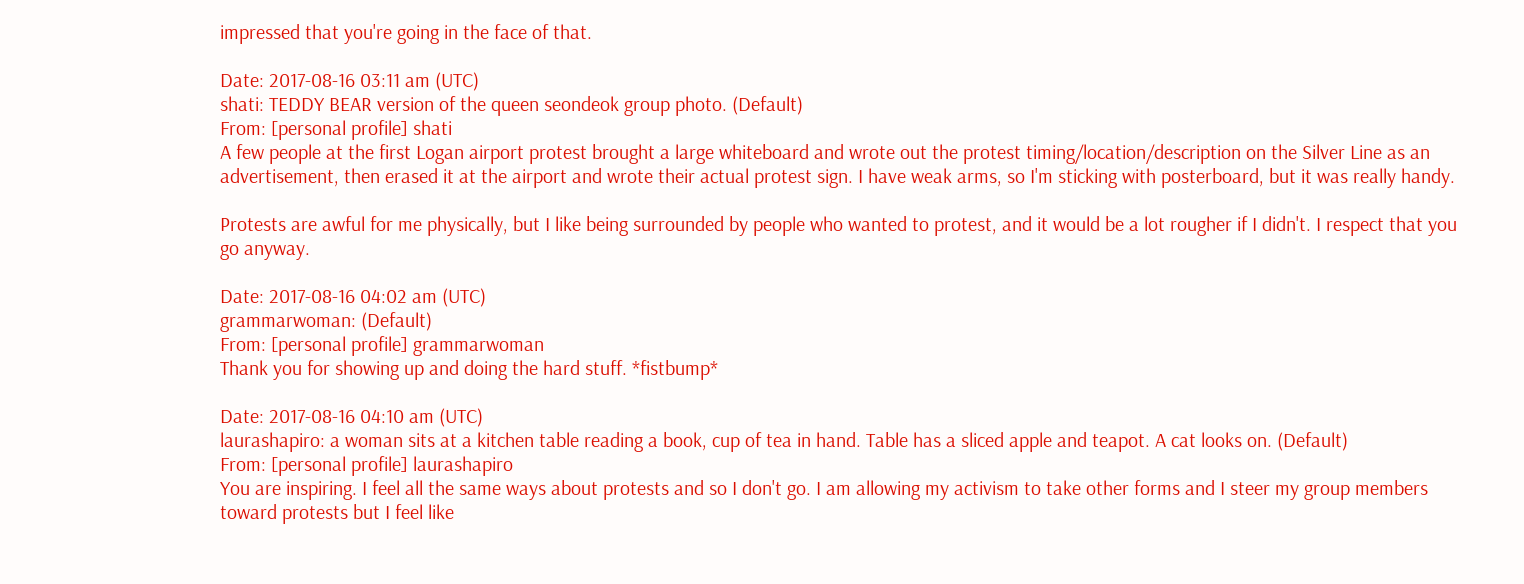impressed that you're going in the face of that.

Date: 2017-08-16 03:11 am (UTC)
shati: TEDDY BEAR version of the queen seondeok group photo. (Default)
From: [personal profile] shati
A few people at the first Logan airport protest brought a large whiteboard and wrote out the protest timing/location/description on the Silver Line as an advertisement, then erased it at the airport and wrote their actual protest sign. I have weak arms, so I'm sticking with posterboard, but it was really handy.

Protests are awful for me physically, but I like being surrounded by people who wanted to protest, and it would be a lot rougher if I didn't. I respect that you go anyway.

Date: 2017-08-16 04:02 am (UTC)
grammarwoman: (Default)
From: [personal profile] grammarwoman
Thank you for showing up and doing the hard stuff. *fistbump*

Date: 2017-08-16 04:10 am (UTC)
laurashapiro: a woman sits at a kitchen table reading a book, cup of tea in hand. Table has a sliced apple and teapot. A cat looks on. (Default)
From: [personal profile] laurashapiro
You are inspiring. I feel all the same ways about protests and so I don't go. I am allowing my activism to take other forms and I steer my group members toward protests but I feel like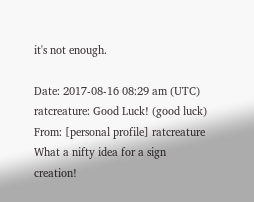it's not enough.

Date: 2017-08-16 08:29 am (UTC)
ratcreature: Good Luck! (good luck)
From: [personal profile] ratcreature
What a nifty idea for a sign creation!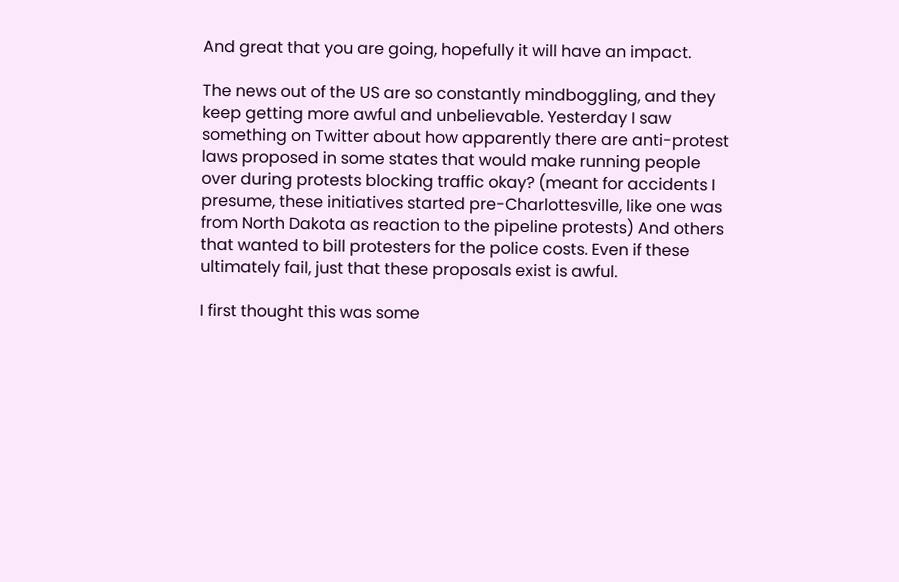And great that you are going, hopefully it will have an impact.

The news out of the US are so constantly mindboggling, and they keep getting more awful and unbelievable. Yesterday I saw something on Twitter about how apparently there are anti-protest laws proposed in some states that would make running people over during protests blocking traffic okay? (meant for accidents I presume, these initiatives started pre-Charlottesville, like one was from North Dakota as reaction to the pipeline protests) And others that wanted to bill protesters for the police costs. Even if these ultimately fail, just that these proposals exist is awful.

I first thought this was some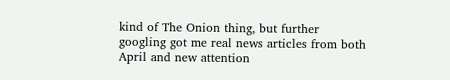kind of The Onion thing, but further googling got me real news articles from both April and new attention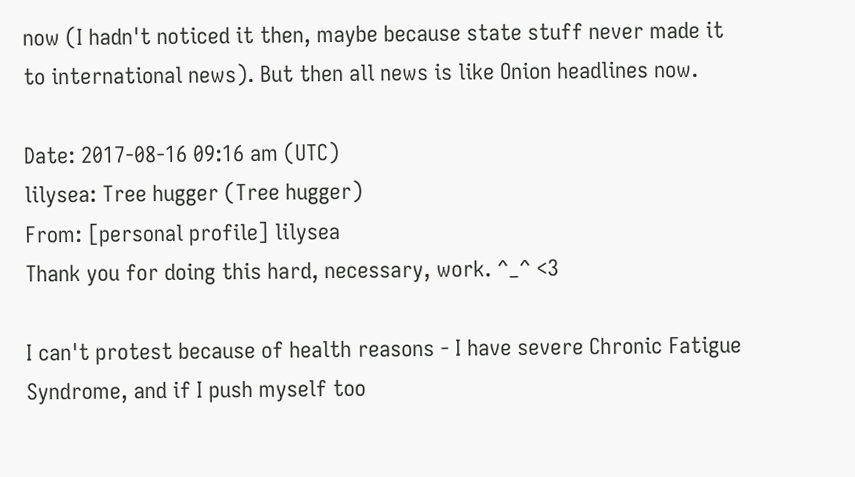now (I hadn't noticed it then, maybe because state stuff never made it to international news). But then all news is like Onion headlines now.

Date: 2017-08-16 09:16 am (UTC)
lilysea: Tree hugger (Tree hugger)
From: [personal profile] lilysea
Thank you for doing this hard, necessary, work. ^_^ <3

I can't protest because of health reasons - I have severe Chronic Fatigue Syndrome, and if I push myself too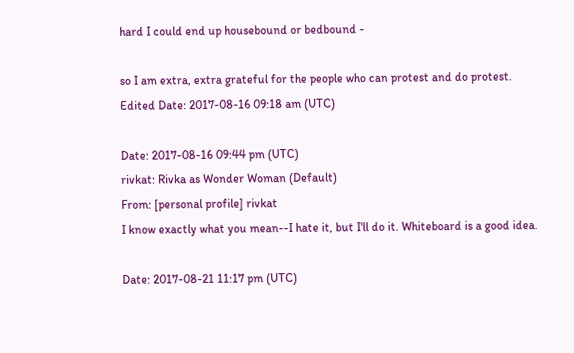hard I could end up housebound or bedbound -

so I am extra, extra grateful for the people who can protest and do protest.
Edited Date: 2017-08-16 09:18 am (UTC)

Date: 2017-08-16 09:44 pm (UTC)
rivkat: Rivka as Wonder Woman (Default)
From: [personal profile] rivkat
I know exactly what you mean--I hate it, but I'll do it. Whiteboard is a good idea.

Date: 2017-08-21 11:17 pm (UTC)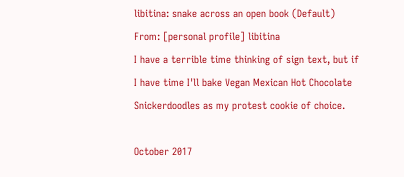libitina: snake across an open book (Default)
From: [personal profile] libitina
I have a terrible time thinking of sign text, but if I have time I'll bake Vegan Mexican Hot Chocolate Snickerdoodles as my protest cookie of choice.

October 2017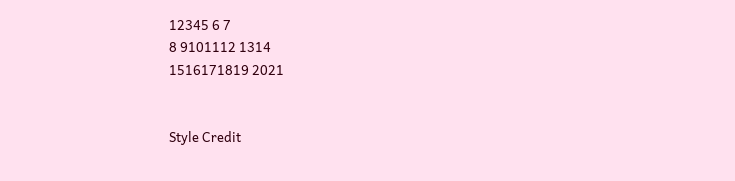12345 6 7
8 9101112 1314
1516171819 2021


Style Credit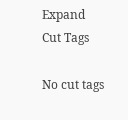Expand Cut Tags

No cut tags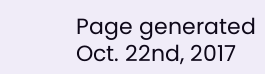Page generated Oct. 22nd, 2017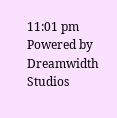11:01 pm
Powered by Dreamwidth Studios